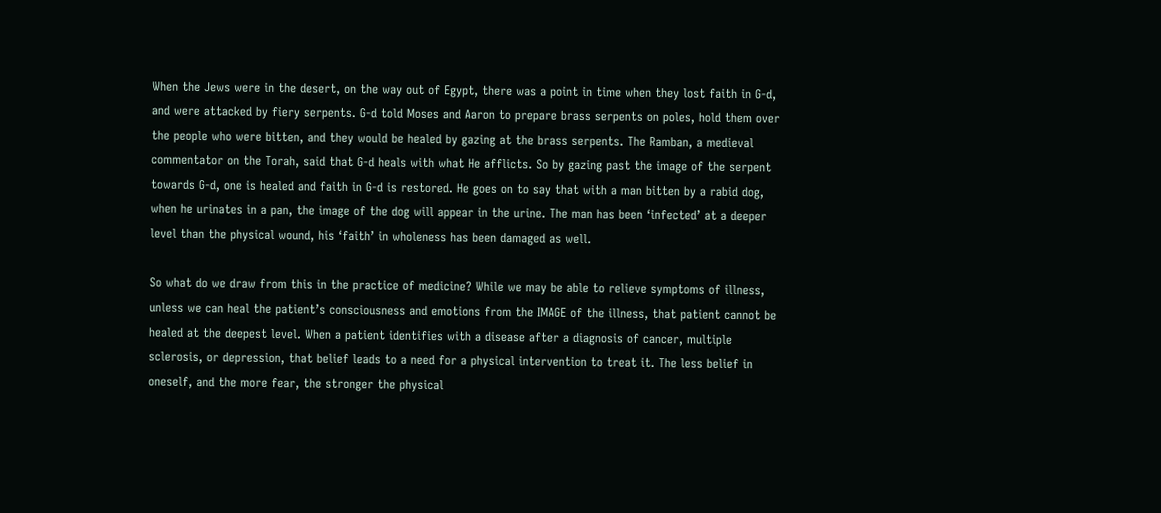When the Jews were in the desert, on the way out of Egypt, there was a point in time when they lost faith in G-d, and were attacked by fiery serpents. G-d told Moses and Aaron to prepare brass serpents on poles, hold them over the people who were bitten, and they would be healed by gazing at the brass serpents. The Ramban, a medieval commentator on the Torah, said that G-d heals with what He afflicts. So by gazing past the image of the serpent towards G-d, one is healed and faith in G-d is restored. He goes on to say that with a man bitten by a rabid dog, when he urinates in a pan, the image of the dog will appear in the urine. The man has been ‘infected’ at a deeper level than the physical wound, his ‘faith’ in wholeness has been damaged as well.

So what do we draw from this in the practice of medicine? While we may be able to relieve symptoms of illness, unless we can heal the patient’s consciousness and emotions from the IMAGE of the illness, that patient cannot be healed at the deepest level. When a patient identifies with a disease after a diagnosis of cancer, multiple sclerosis, or depression, that belief leads to a need for a physical intervention to treat it. The less belief in oneself, and the more fear, the stronger the physical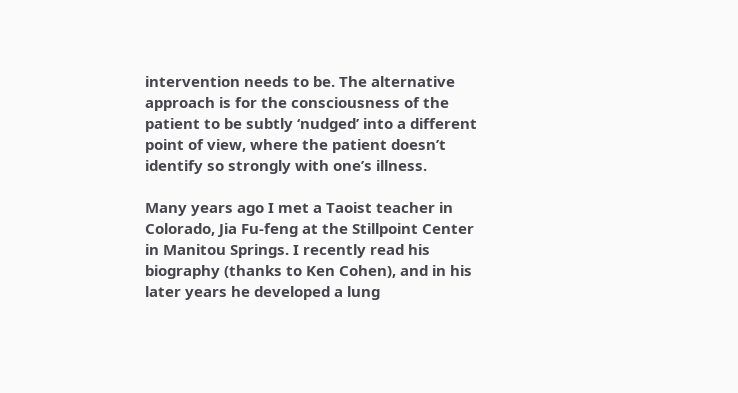intervention needs to be. The alternative approach is for the consciousness of the patient to be subtly ‘nudged’ into a different point of view, where the patient doesn’t identify so strongly with one’s illness.

Many years ago I met a Taoist teacher in Colorado, Jia Fu-feng at the Stillpoint Center in Manitou Springs. I recently read his biography (thanks to Ken Cohen), and in his later years he developed a lung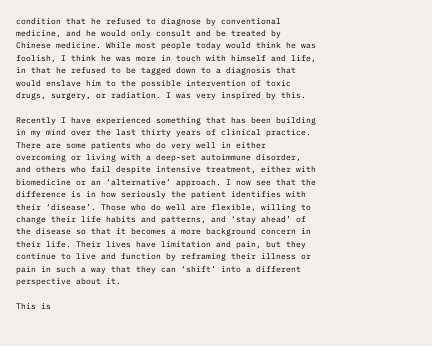condition that he refused to diagnose by conventional medicine, and he would only consult and be treated by Chinese medicine. While most people today would think he was foolish, I think he was more in touch with himself and life, in that he refused to be tagged down to a diagnosis that would enslave him to the possible intervention of toxic drugs, surgery, or radiation. I was very inspired by this.

Recently I have experienced something that has been building in my mind over the last thirty years of clinical practice. There are some patients who do very well in either overcoming or living with a deep-set autoimmune disorder, and others who fail despite intensive treatment, either with biomedicine or an ‘alternative’ approach. I now see that the difference is in how seriously the patient identifies with their ‘disease’. Those who do well are flexible, willing to change their life habits and patterns, and ‘stay ahead’ of the disease so that it becomes a more background concern in their life. Their lives have limitation and pain, but they continue to live and function by reframing their illness or pain in such a way that they can ‘shift’ into a different perspective about it.

This is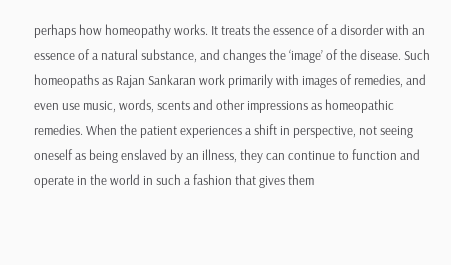perhaps how homeopathy works. It treats the essence of a disorder with an essence of a natural substance, and changes the ‘image’ of the disease. Such homeopaths as Rajan Sankaran work primarily with images of remedies, and even use music, words, scents and other impressions as homeopathic remedies. When the patient experiences a shift in perspective, not seeing oneself as being enslaved by an illness, they can continue to function and operate in the world in such a fashion that gives them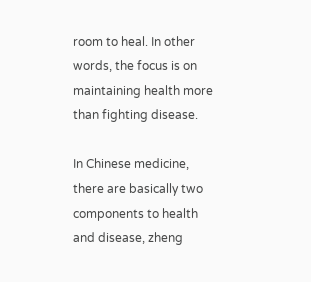room to heal. In other words, the focus is on maintaining health more than fighting disease.

In Chinese medicine, there are basically two components to health and disease, zheng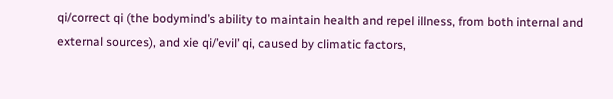qi/correct qi (the bodymind’s ability to maintain health and repel illness, from both internal and external sources), and xie qi/’evil’ qi, caused by climatic factors,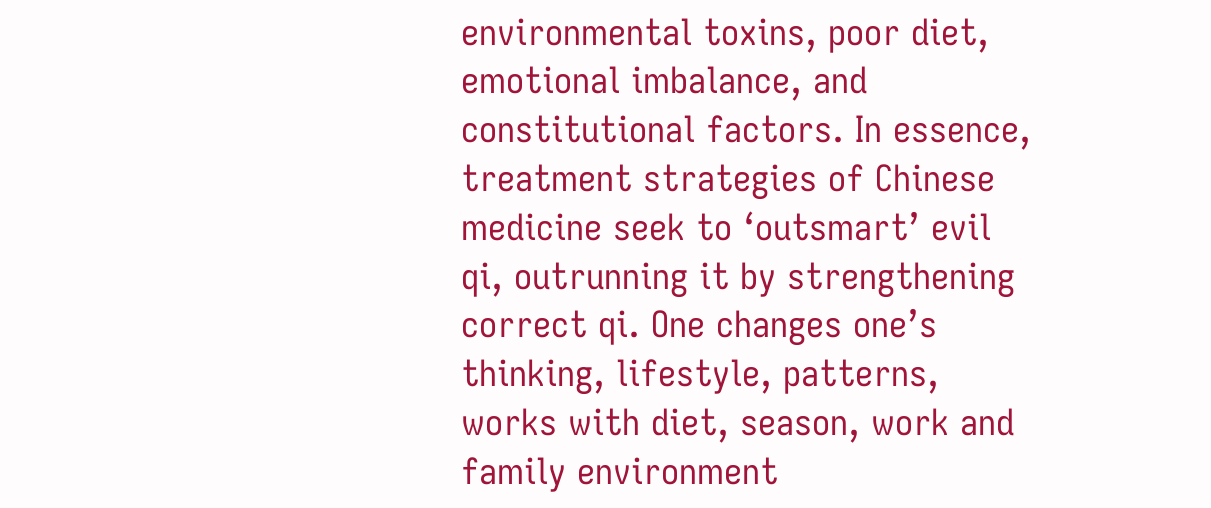environmental toxins, poor diet, emotional imbalance, and constitutional factors. In essence, treatment strategies of Chinese medicine seek to ‘outsmart’ evil qi, outrunning it by strengthening correct qi. One changes one’s thinking, lifestyle, patterns, works with diet, season, work and family environment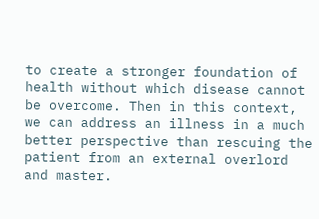to create a stronger foundation of health without which disease cannot be overcome. Then in this context, we can address an illness in a much better perspective than rescuing the patient from an external overlord and master.